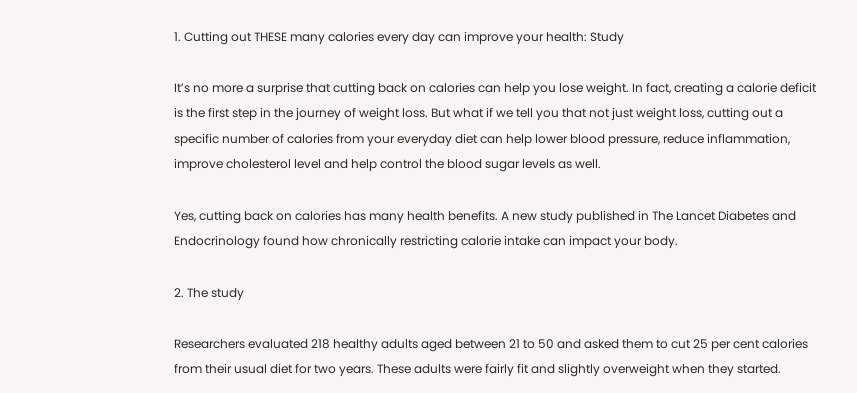1. Cutting out THESE many calories every day can improve your health: Study

It’s no more a surprise that cutting back on calories can help you lose weight. In fact, creating a calorie deficit is the first step in the journey of weight loss. But what if we tell you that not just weight loss, cutting out a specific number of calories from your everyday diet can help lower blood pressure, reduce inflammation, improve cholesterol level and help control the blood sugar levels as well.

Yes, cutting back on calories has many health benefits. A new study published in The Lancet Diabetes and Endocrinology found how chronically restricting calorie intake can impact your body.

2. The study

Researchers evaluated 218 healthy adults aged between 21 to 50 and asked them to cut 25 per cent calories from their usual diet for two years. These adults were fairly fit and slightly overweight when they started.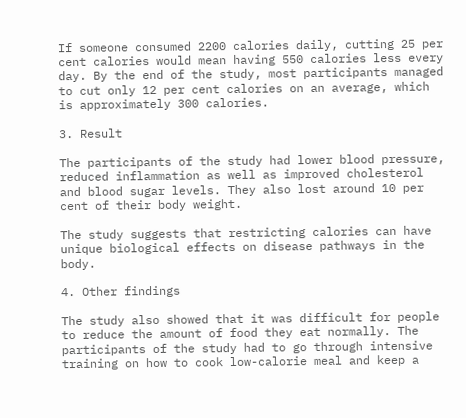If someone consumed 2200 calories daily, cutting 25 per cent calories would mean having 550 calories less every day. By the end of the study, most participants managed to cut only 12 per cent calories on an average, which is approximately 300 calories.

3. Result

The participants of the study had lower blood pressure, reduced inflammation as well as improved cholesterol and blood sugar levels. They also lost around 10 per cent of their body weight.

The study suggests that restricting calories can have unique biological effects on disease pathways in the body.

4. Other findings

The study also showed that it was difficult for people to reduce the amount of food they eat normally. The participants of the study had to go through intensive training on how to cook low-calorie meal and keep a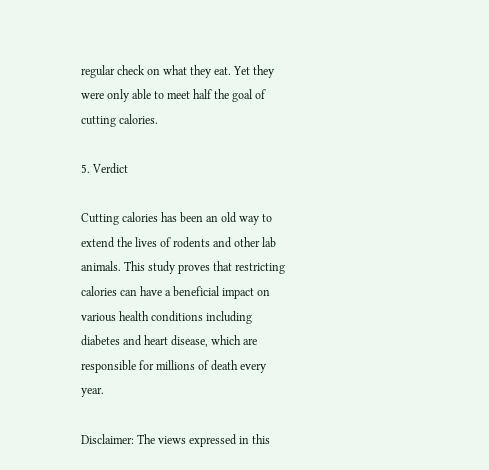regular check on what they eat. Yet they were only able to meet half the goal of cutting calories.

5. Verdict

Cutting calories has been an old way to extend the lives of rodents and other lab animals. This study proves that restricting calories can have a beneficial impact on various health conditions including diabetes and heart disease, which are responsible for millions of death every year.

Disclaimer: The views expressed in this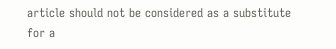article should not be considered as a substitute for a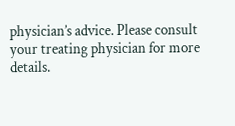physician’s advice. Please consult your treating physician for more details.